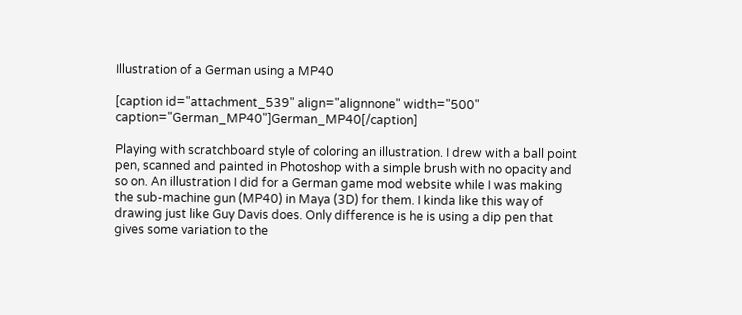Illustration of a German using a MP40

[caption id="attachment_539" align="alignnone" width="500" caption="German_MP40"]German_MP40[/caption]

Playing with scratchboard style of coloring an illustration. I drew with a ball point pen, scanned and painted in Photoshop with a simple brush with no opacity and so on. An illustration I did for a German game mod website while I was making the sub-machine gun (MP40) in Maya (3D) for them. I kinda like this way of drawing just like Guy Davis does. Only difference is he is using a dip pen that gives some variation to the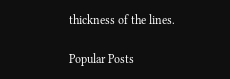thickness of the lines.

Popular Posts